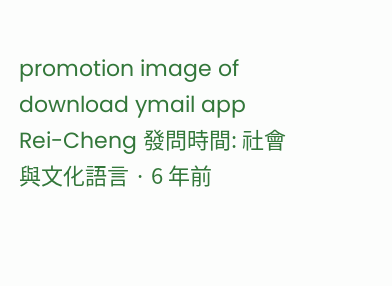promotion image of download ymail app
Rei-Cheng 發問時間: 社會與文化語言 · 6 年前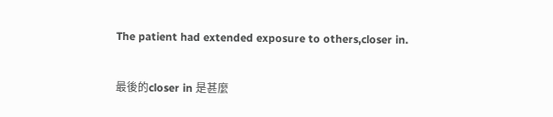The patient had extended exposure to others,closer in.

最後的closer in 是甚麼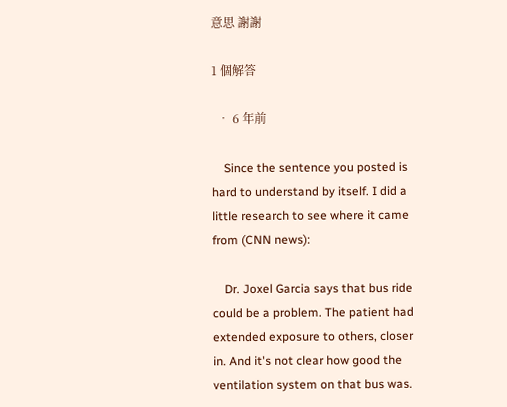意思 謝謝

1 個解答

  • 6 年前

    Since the sentence you posted is hard to understand by itself. I did a little research to see where it came from (CNN news):

    Dr. Joxel Garcia says that bus ride could be a problem. The patient had extended exposure to others, closer in. And it's not clear how good the ventilation system on that bus was.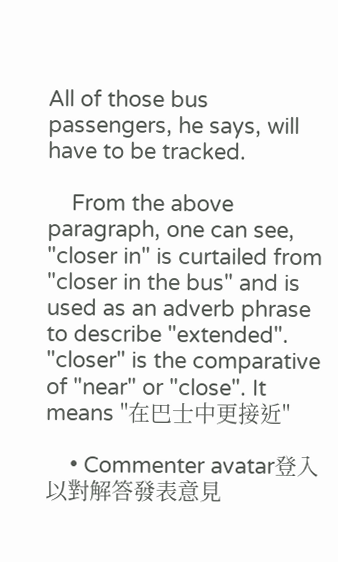All of those bus passengers, he says, will have to be tracked.

    From the above paragraph, one can see, "closer in" is curtailed from "closer in the bus" and is used as an adverb phrase to describe "extended". "closer" is the comparative of "near" or "close". It means "在巴士中更接近"

    • Commenter avatar登入以對解答發表意見